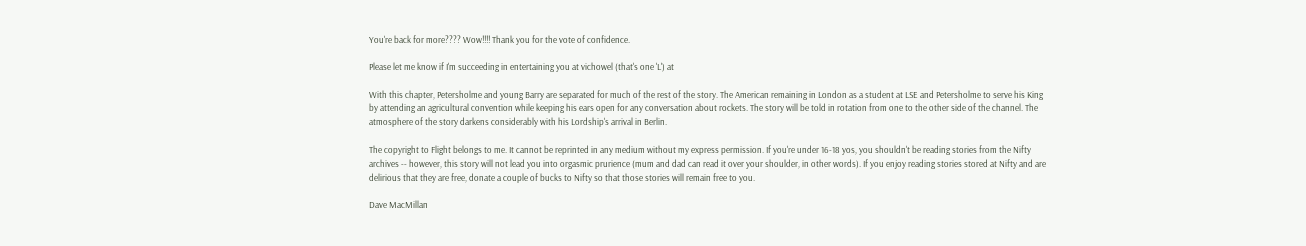You're back for more???? Wow!!!! Thank you for the vote of confidence.

Please let me know if I'm succeeding in entertaining you at vichowel (that's one 'L') at

With this chapter, Petersholme and young Barry are separated for much of the rest of the story. The American remaining in London as a student at LSE and Petersholme to serve his King by attending an agricultural convention while keeping his ears open for any conversation about rockets. The story will be told in rotation from one to the other side of the channel. The atmosphere of the story darkens considerably with his Lordship's arrival in Berlin.

The copyright to Flight belongs to me. It cannot be reprinted in any medium without my express permission. If you're under 16-18 yos, you shouldn't be reading stories from the Nifty archives -- however, this story will not lead you into orgasmic prurience (mum and dad can read it over your shoulder, in other words). If you enjoy reading stories stored at Nifty and are delirious that they are free, donate a couple of bucks to Nifty so that those stories will remain free to you.

Dave MacMillan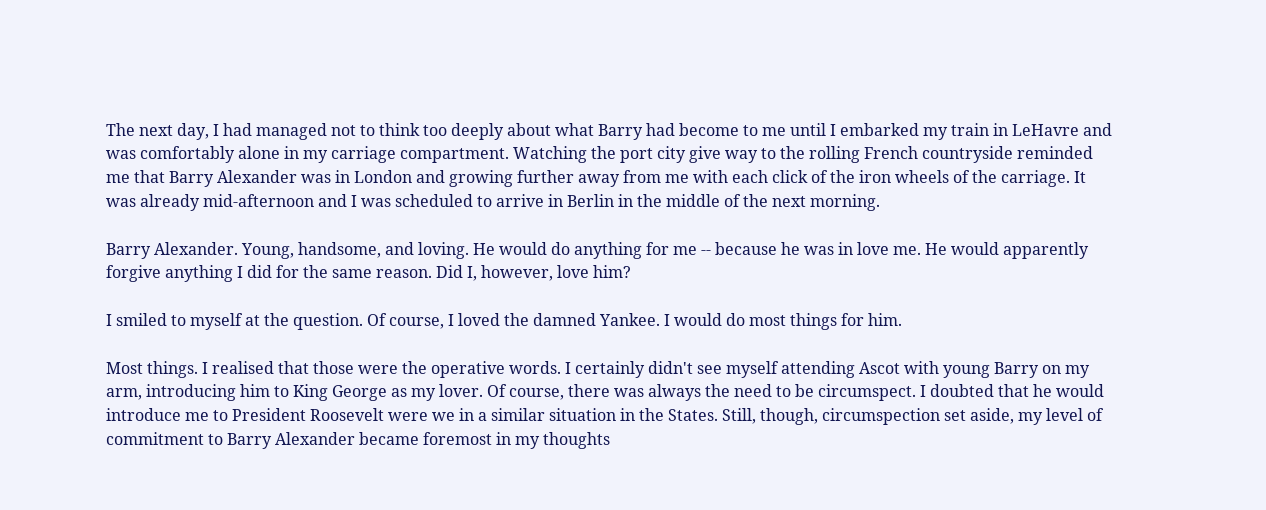The next day, I had managed not to think too deeply about what Barry had become to me until I embarked my train in LeHavre and was comfortably alone in my carriage compartment. Watching the port city give way to the rolling French countryside reminded me that Barry Alexander was in London and growing further away from me with each click of the iron wheels of the carriage. It was already mid-afternoon and I was scheduled to arrive in Berlin in the middle of the next morning.

Barry Alexander. Young, handsome, and loving. He would do anything for me -- because he was in love me. He would apparently forgive anything I did for the same reason. Did I, however, love him?

I smiled to myself at the question. Of course, I loved the damned Yankee. I would do most things for him.

Most things. I realised that those were the operative words. I certainly didn't see myself attending Ascot with young Barry on my arm, introducing him to King George as my lover. Of course, there was always the need to be circumspect. I doubted that he would introduce me to President Roosevelt were we in a similar situation in the States. Still, though, circumspection set aside, my level of commitment to Barry Alexander became foremost in my thoughts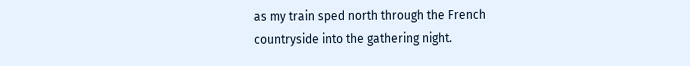as my train sped north through the French countryside into the gathering night.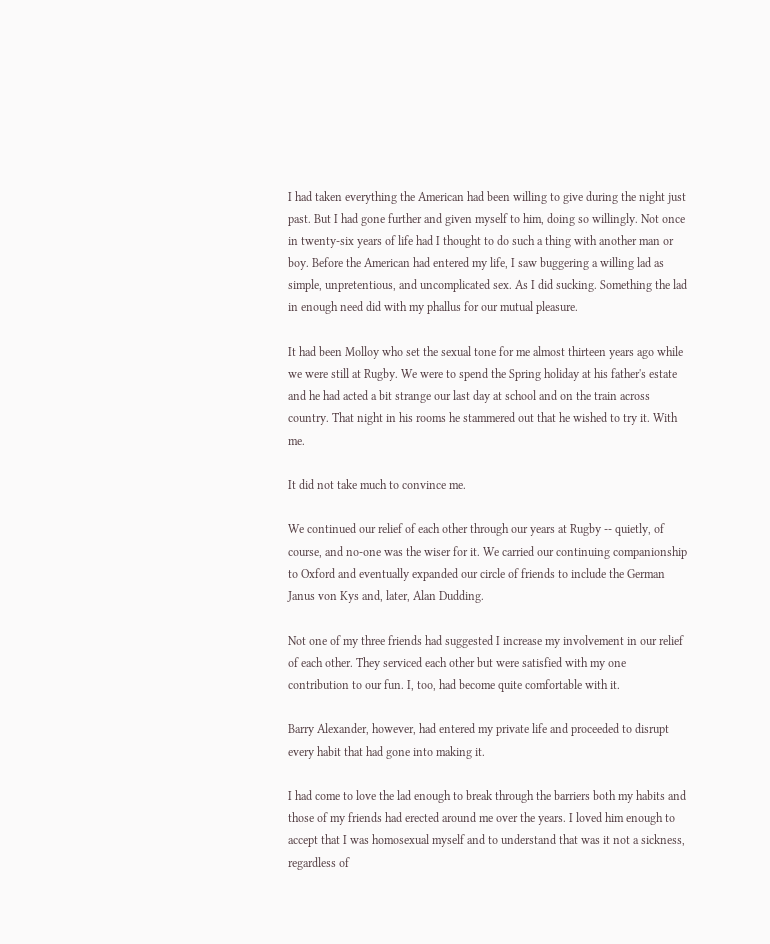I had taken everything the American had been willing to give during the night just past. But I had gone further and given myself to him, doing so willingly. Not once in twenty-six years of life had I thought to do such a thing with another man or boy. Before the American had entered my life, I saw buggering a willing lad as simple, unpretentious, and uncomplicated sex. As I did sucking. Something the lad in enough need did with my phallus for our mutual pleasure.

It had been Molloy who set the sexual tone for me almost thirteen years ago while we were still at Rugby. We were to spend the Spring holiday at his father's estate and he had acted a bit strange our last day at school and on the train across country. That night in his rooms he stammered out that he wished to try it. With me.

It did not take much to convince me.

We continued our relief of each other through our years at Rugby -- quietly, of course, and no-one was the wiser for it. We carried our continuing companionship to Oxford and eventually expanded our circle of friends to include the German Janus von Kys and, later, Alan Dudding.

Not one of my three friends had suggested I increase my involvement in our relief of each other. They serviced each other but were satisfied with my one contribution to our fun. I, too, had become quite comfortable with it.

Barry Alexander, however, had entered my private life and proceeded to disrupt every habit that had gone into making it.

I had come to love the lad enough to break through the barriers both my habits and those of my friends had erected around me over the years. I loved him enough to accept that I was homosexual myself and to understand that was it not a sickness, regardless of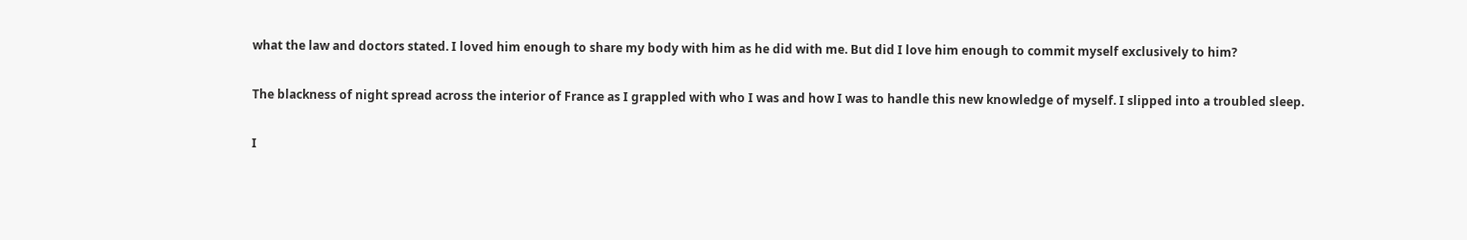what the law and doctors stated. I loved him enough to share my body with him as he did with me. But did I love him enough to commit myself exclusively to him?

The blackness of night spread across the interior of France as I grappled with who I was and how I was to handle this new knowledge of myself. I slipped into a troubled sleep.

I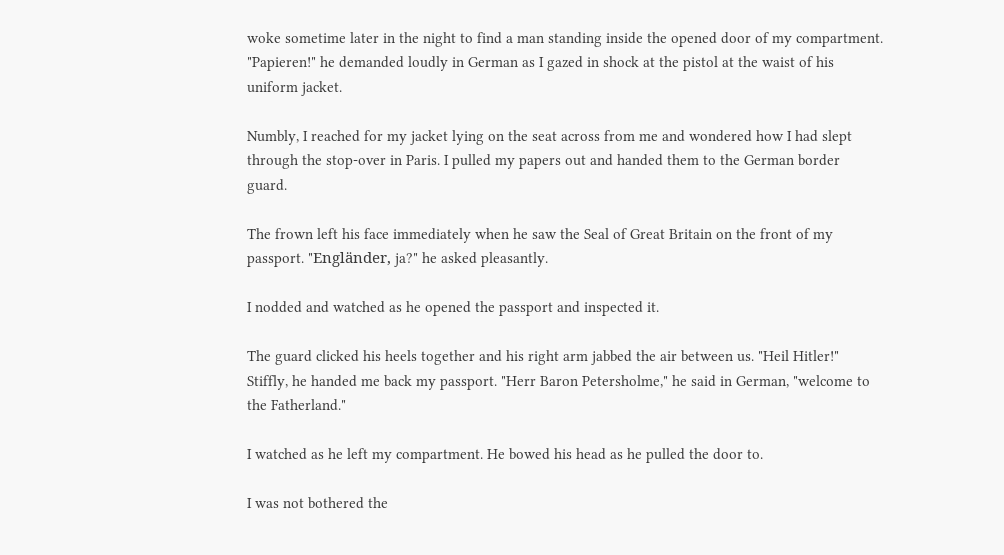woke sometime later in the night to find a man standing inside the opened door of my compartment. "Papieren!" he demanded loudly in German as I gazed in shock at the pistol at the waist of his uniform jacket.

Numbly, I reached for my jacket lying on the seat across from me and wondered how I had slept through the stop-over in Paris. I pulled my papers out and handed them to the German border guard.

The frown left his face immediately when he saw the Seal of Great Britain on the front of my passport. "Engländer, ja?" he asked pleasantly.

I nodded and watched as he opened the passport and inspected it.

The guard clicked his heels together and his right arm jabbed the air between us. "Heil Hitler!" Stiffly, he handed me back my passport. "Herr Baron Petersholme," he said in German, "welcome to the Fatherland."

I watched as he left my compartment. He bowed his head as he pulled the door to.

I was not bothered the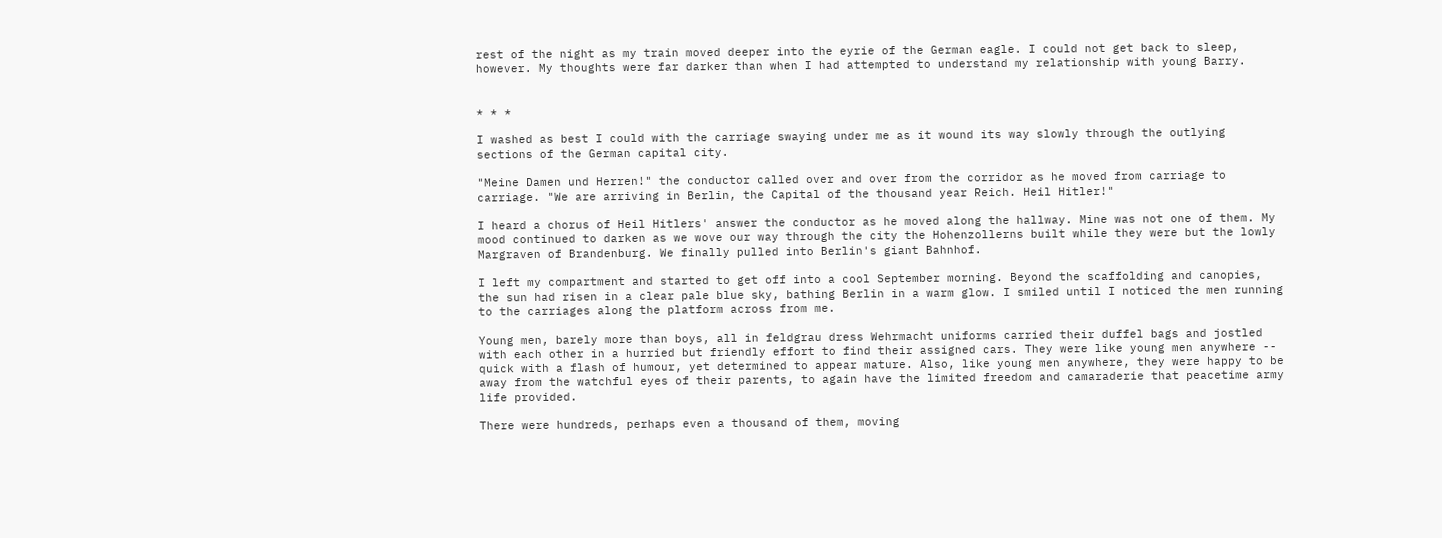rest of the night as my train moved deeper into the eyrie of the German eagle. I could not get back to sleep, however. My thoughts were far darker than when I had attempted to understand my relationship with young Barry.


* * *

I washed as best I could with the carriage swaying under me as it wound its way slowly through the outlying sections of the German capital city.

"Meine Damen und Herren!" the conductor called over and over from the corridor as he moved from carriage to carriage. "We are arriving in Berlin, the Capital of the thousand year Reich. Heil Hitler!"

I heard a chorus of Heil Hitlers' answer the conductor as he moved along the hallway. Mine was not one of them. My mood continued to darken as we wove our way through the city the Hohenzollerns built while they were but the lowly Margraven of Brandenburg. We finally pulled into Berlin's giant Bahnhof.

I left my compartment and started to get off into a cool September morning. Beyond the scaffolding and canopies, the sun had risen in a clear pale blue sky, bathing Berlin in a warm glow. I smiled until I noticed the men running to the carriages along the platform across from me.

Young men, barely more than boys, all in feldgrau dress Wehrmacht uniforms carried their duffel bags and jostled with each other in a hurried but friendly effort to find their assigned cars. They were like young men anywhere -- quick with a flash of humour, yet determined to appear mature. Also, like young men anywhere, they were happy to be away from the watchful eyes of their parents, to again have the limited freedom and camaraderie that peacetime army life provided.

There were hundreds, perhaps even a thousand of them, moving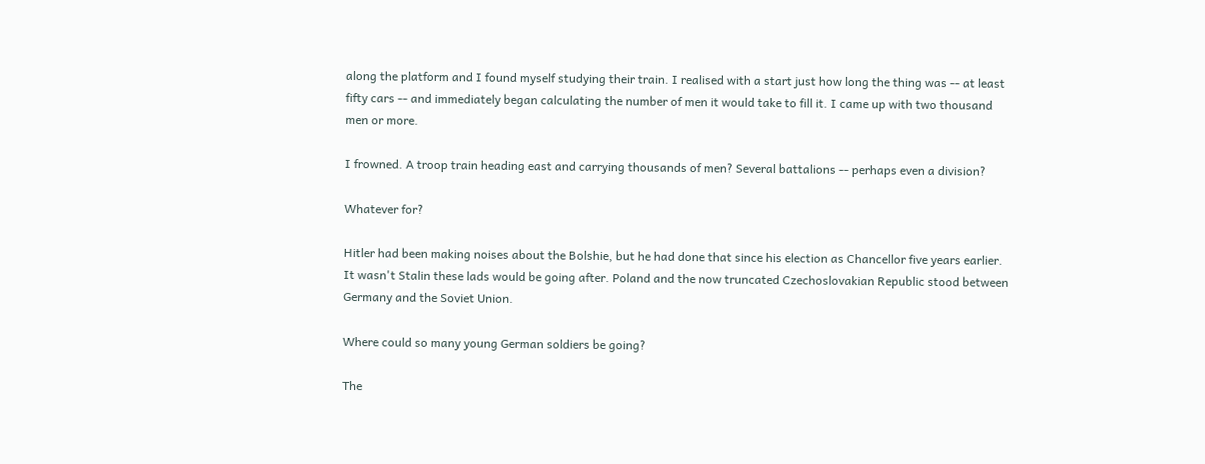along the platform and I found myself studying their train. I realised with a start just how long the thing was -- at least fifty cars -- and immediately began calculating the number of men it would take to fill it. I came up with two thousand men or more.

I frowned. A troop train heading east and carrying thousands of men? Several battalions -- perhaps even a division?

Whatever for?

Hitler had been making noises about the Bolshie, but he had done that since his election as Chancellor five years earlier. It wasn't Stalin these lads would be going after. Poland and the now truncated Czechoslovakian Republic stood between Germany and the Soviet Union.

Where could so many young German soldiers be going?

The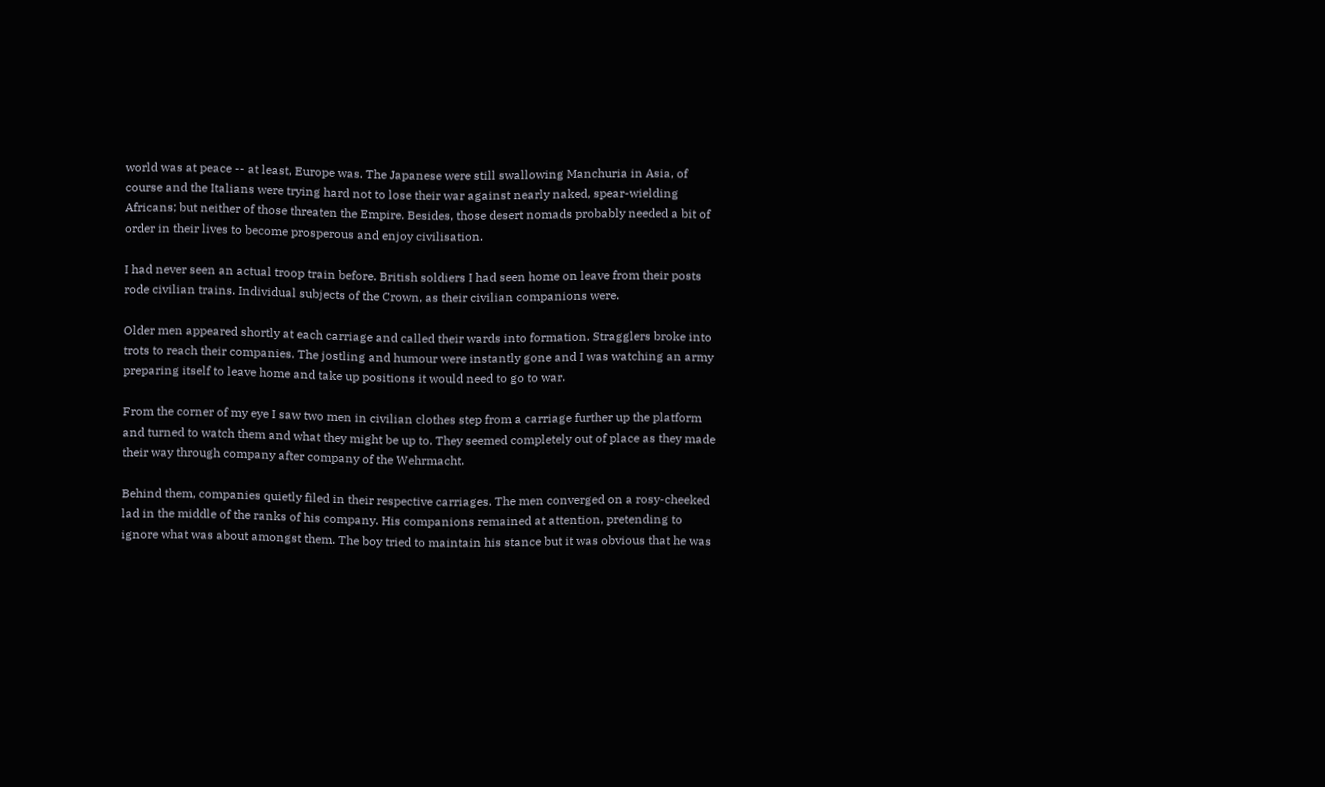world was at peace -- at least, Europe was. The Japanese were still swallowing Manchuria in Asia, of course and the Italians were trying hard not to lose their war against nearly naked, spear-wielding Africans; but neither of those threaten the Empire. Besides, those desert nomads probably needed a bit of order in their lives to become prosperous and enjoy civilisation.

I had never seen an actual troop train before. British soldiers I had seen home on leave from their posts rode civilian trains. Individual subjects of the Crown, as their civilian companions were.

Older men appeared shortly at each carriage and called their wards into formation. Stragglers broke into trots to reach their companies. The jostling and humour were instantly gone and I was watching an army preparing itself to leave home and take up positions it would need to go to war.

From the corner of my eye I saw two men in civilian clothes step from a carriage further up the platform and turned to watch them and what they might be up to. They seemed completely out of place as they made their way through company after company of the Wehrmacht.

Behind them, companies quietly filed in their respective carriages. The men converged on a rosy-cheeked lad in the middle of the ranks of his company. His companions remained at attention, pretending to ignore what was about amongst them. The boy tried to maintain his stance but it was obvious that he was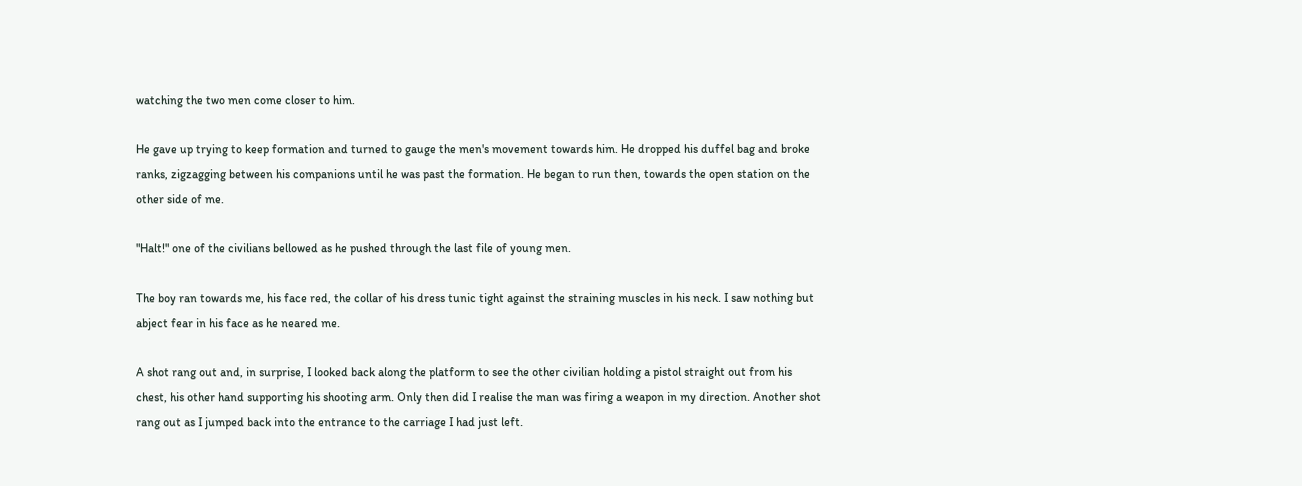watching the two men come closer to him.

He gave up trying to keep formation and turned to gauge the men's movement towards him. He dropped his duffel bag and broke ranks, zigzagging between his companions until he was past the formation. He began to run then, towards the open station on the other side of me.

"Halt!" one of the civilians bellowed as he pushed through the last file of young men.

The boy ran towards me, his face red, the collar of his dress tunic tight against the straining muscles in his neck. I saw nothing but abject fear in his face as he neared me.

A shot rang out and, in surprise, I looked back along the platform to see the other civilian holding a pistol straight out from his chest, his other hand supporting his shooting arm. Only then did I realise the man was firing a weapon in my direction. Another shot rang out as I jumped back into the entrance to the carriage I had just left.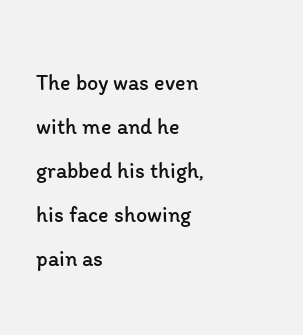The boy was even with me and he grabbed his thigh, his face showing pain as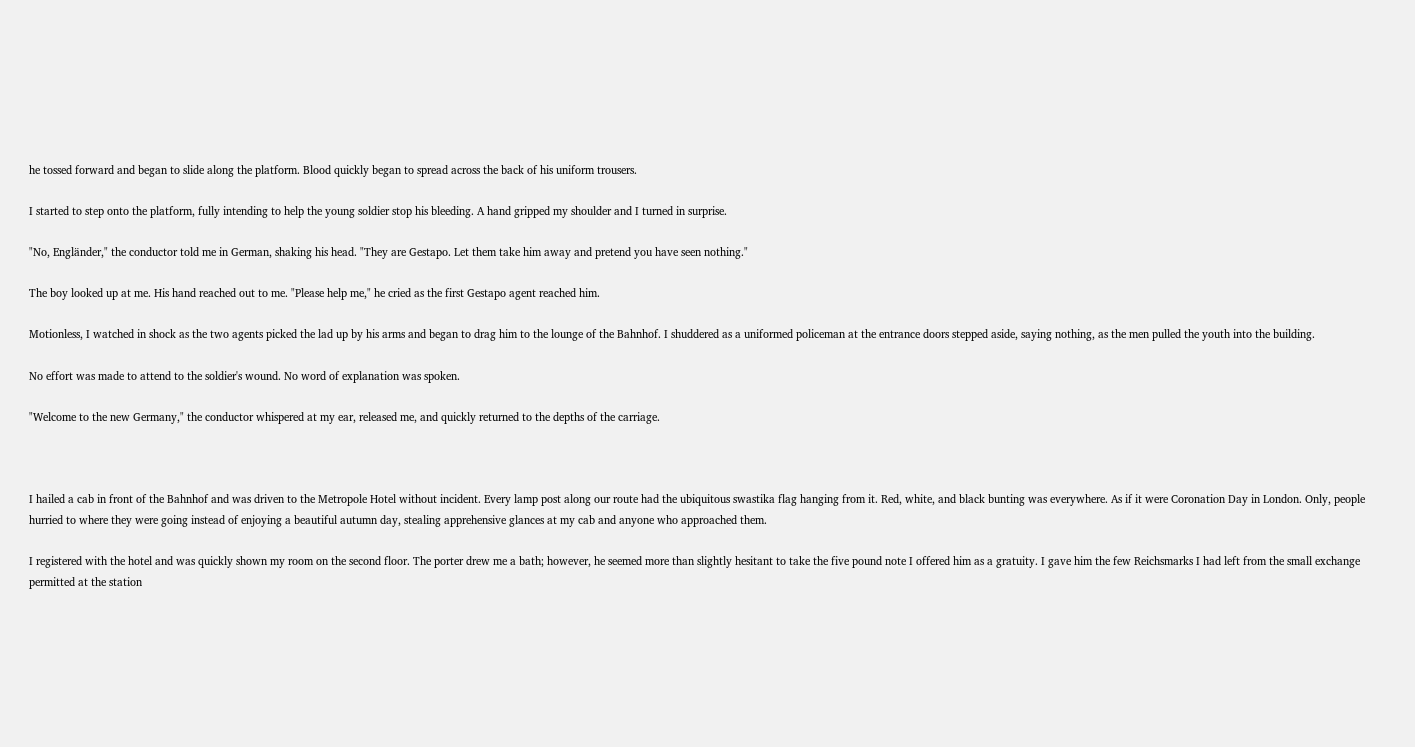he tossed forward and began to slide along the platform. Blood quickly began to spread across the back of his uniform trousers.

I started to step onto the platform, fully intending to help the young soldier stop his bleeding. A hand gripped my shoulder and I turned in surprise.

"No, Engländer," the conductor told me in German, shaking his head. "They are Gestapo. Let them take him away and pretend you have seen nothing."

The boy looked up at me. His hand reached out to me. "Please help me," he cried as the first Gestapo agent reached him.

Motionless, I watched in shock as the two agents picked the lad up by his arms and began to drag him to the lounge of the Bahnhof. I shuddered as a uniformed policeman at the entrance doors stepped aside, saying nothing, as the men pulled the youth into the building.

No effort was made to attend to the soldier's wound. No word of explanation was spoken.

"Welcome to the new Germany," the conductor whispered at my ear, released me, and quickly returned to the depths of the carriage.



I hailed a cab in front of the Bahnhof and was driven to the Metropole Hotel without incident. Every lamp post along our route had the ubiquitous swastika flag hanging from it. Red, white, and black bunting was everywhere. As if it were Coronation Day in London. Only, people hurried to where they were going instead of enjoying a beautiful autumn day, stealing apprehensive glances at my cab and anyone who approached them.

I registered with the hotel and was quickly shown my room on the second floor. The porter drew me a bath; however, he seemed more than slightly hesitant to take the five pound note I offered him as a gratuity. I gave him the few Reichsmarks I had left from the small exchange permitted at the station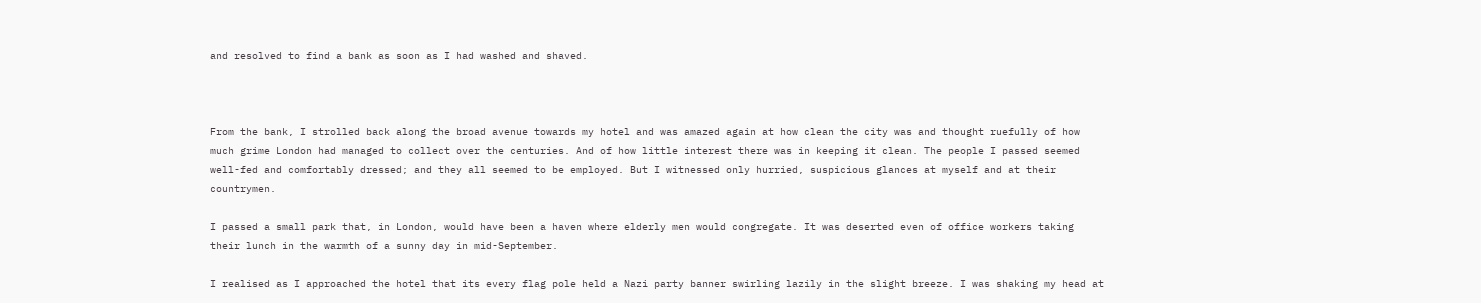and resolved to find a bank as soon as I had washed and shaved.



From the bank, I strolled back along the broad avenue towards my hotel and was amazed again at how clean the city was and thought ruefully of how much grime London had managed to collect over the centuries. And of how little interest there was in keeping it clean. The people I passed seemed well-fed and comfortably dressed; and they all seemed to be employed. But I witnessed only hurried, suspicious glances at myself and at their countrymen.

I passed a small park that, in London, would have been a haven where elderly men would congregate. It was deserted even of office workers taking their lunch in the warmth of a sunny day in mid-September.

I realised as I approached the hotel that its every flag pole held a Nazi party banner swirling lazily in the slight breeze. I was shaking my head at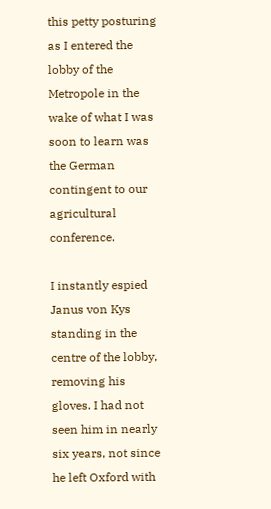this petty posturing as I entered the lobby of the Metropole in the wake of what I was soon to learn was the German contingent to our agricultural conference.

I instantly espied Janus von Kys standing in the centre of the lobby, removing his gloves. I had not seen him in nearly six years, not since he left Oxford with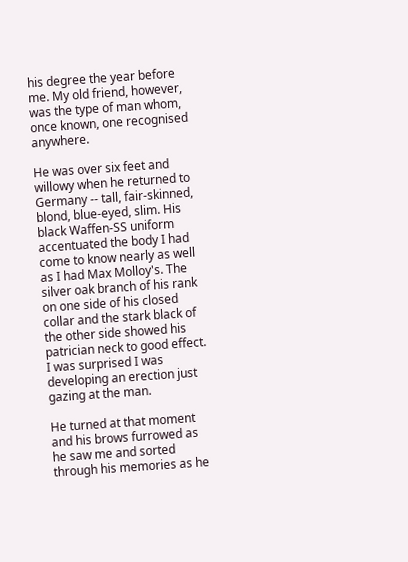his degree the year before me. My old friend, however, was the type of man whom, once known, one recognised anywhere.

He was over six feet and willowy when he returned to Germany -- tall, fair-skinned, blond, blue-eyed, slim. His black Waffen-SS uniform accentuated the body I had come to know nearly as well as I had Max Molloy's. The silver oak branch of his rank on one side of his closed collar and the stark black of the other side showed his patrician neck to good effect. I was surprised I was developing an erection just gazing at the man.

He turned at that moment and his brows furrowed as he saw me and sorted through his memories as he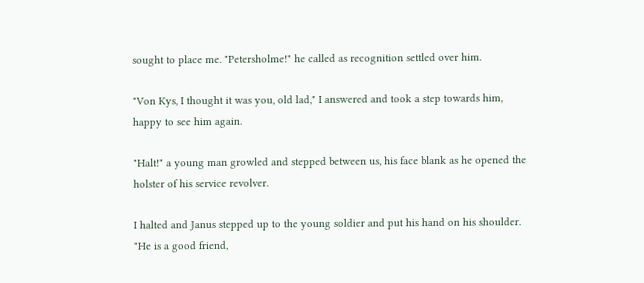sought to place me. "Petersholme!" he called as recognition settled over him.

"Von Kys, I thought it was you, old lad," I answered and took a step towards him, happy to see him again.

"Halt!" a young man growled and stepped between us, his face blank as he opened the holster of his service revolver.

I halted and Janus stepped up to the young soldier and put his hand on his shoulder. "He is a good friend,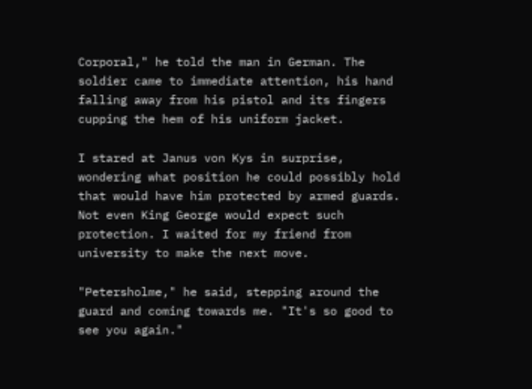Corporal," he told the man in German. The soldier came to immediate attention, his hand falling away from his pistol and its fingers cupping the hem of his uniform jacket.

I stared at Janus von Kys in surprise, wondering what position he could possibly hold that would have him protected by armed guards. Not even King George would expect such protection. I waited for my friend from university to make the next move.

"Petersholme," he said, stepping around the guard and coming towards me. "It's so good to see you again."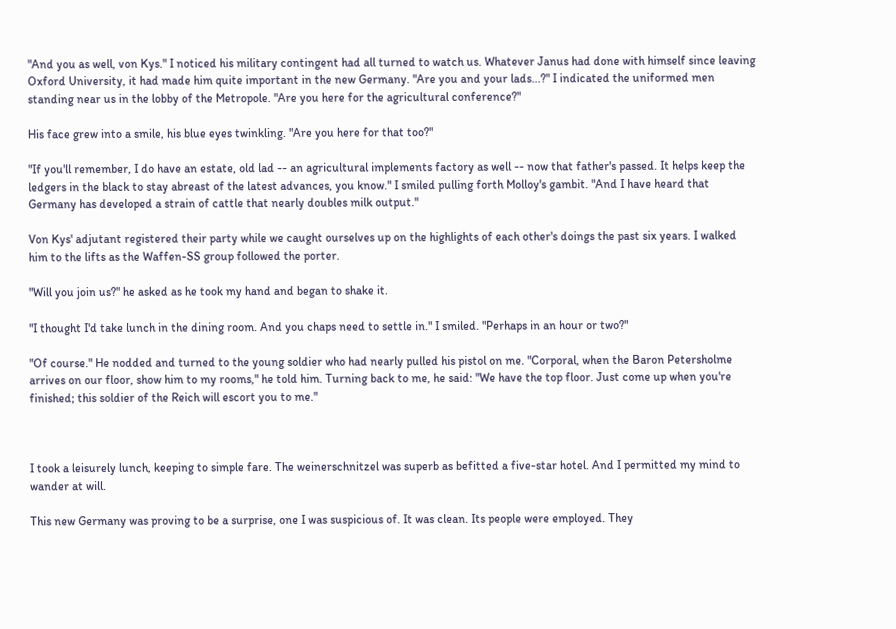"And you as well, von Kys." I noticed his military contingent had all turned to watch us. Whatever Janus had done with himself since leaving Oxford University, it had made him quite important in the new Germany. "Are you and your lads...?" I indicated the uniformed men standing near us in the lobby of the Metropole. "Are you here for the agricultural conference?"

His face grew into a smile, his blue eyes twinkling. "Are you here for that too?"

"If you'll remember, I do have an estate, old lad -- an agricultural implements factory as well -- now that father's passed. It helps keep the ledgers in the black to stay abreast of the latest advances, you know." I smiled pulling forth Molloy's gambit. "And I have heard that Germany has developed a strain of cattle that nearly doubles milk output."

Von Kys' adjutant registered their party while we caught ourselves up on the highlights of each other's doings the past six years. I walked him to the lifts as the Waffen-SS group followed the porter.

"Will you join us?" he asked as he took my hand and began to shake it.

"I thought I'd take lunch in the dining room. And you chaps need to settle in." I smiled. "Perhaps in an hour or two?"

"Of course." He nodded and turned to the young soldier who had nearly pulled his pistol on me. "Corporal, when the Baron Petersholme arrives on our floor, show him to my rooms," he told him. Turning back to me, he said: "We have the top floor. Just come up when you're finished; this soldier of the Reich will escort you to me."



I took a leisurely lunch, keeping to simple fare. The weinerschnitzel was superb as befitted a five-star hotel. And I permitted my mind to wander at will.

This new Germany was proving to be a surprise, one I was suspicious of. It was clean. Its people were employed. They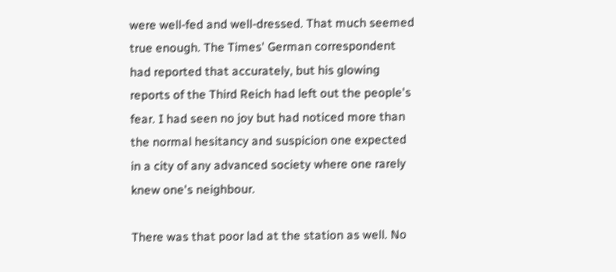were well-fed and well-dressed. That much seemed true enough. The Times' German correspondent had reported that accurately, but his glowing reports of the Third Reich had left out the people's fear. I had seen no joy but had noticed more than the normal hesitancy and suspicion one expected in a city of any advanced society where one rarely knew one's neighbour.

There was that poor lad at the station as well. No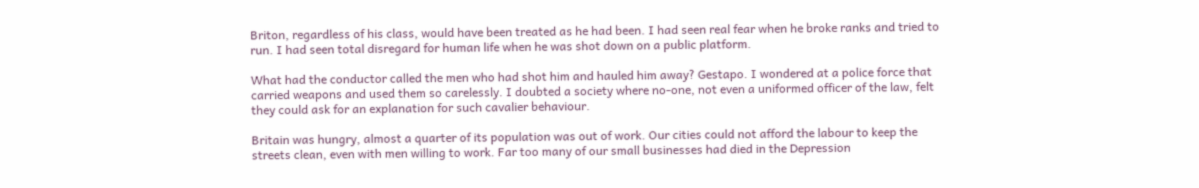Briton, regardless of his class, would have been treated as he had been. I had seen real fear when he broke ranks and tried to run. I had seen total disregard for human life when he was shot down on a public platform.

What had the conductor called the men who had shot him and hauled him away? Gestapo. I wondered at a police force that carried weapons and used them so carelessly. I doubted a society where no-one, not even a uniformed officer of the law, felt they could ask for an explanation for such cavalier behaviour.

Britain was hungry, almost a quarter of its population was out of work. Our cities could not afford the labour to keep the streets clean, even with men willing to work. Far too many of our small businesses had died in the Depression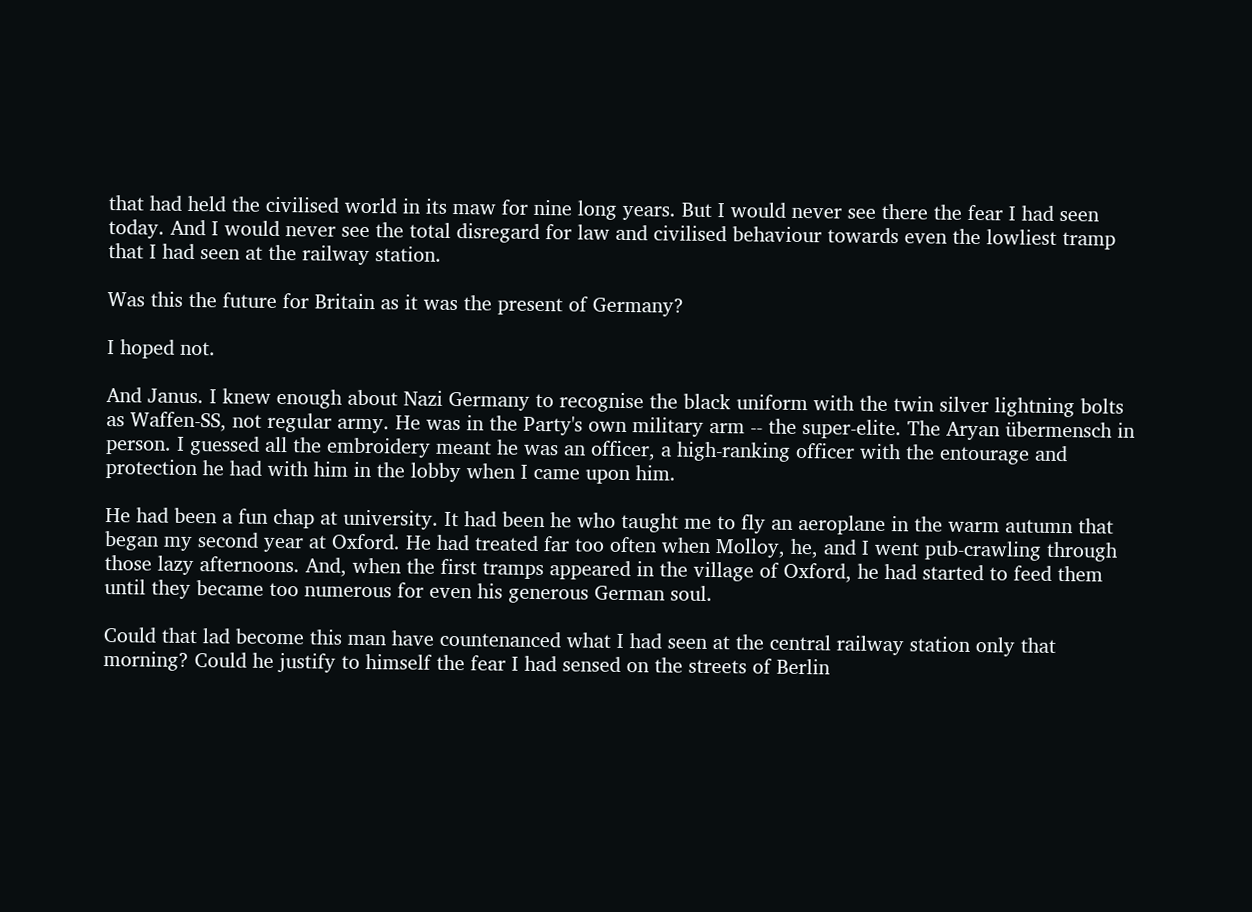that had held the civilised world in its maw for nine long years. But I would never see there the fear I had seen today. And I would never see the total disregard for law and civilised behaviour towards even the lowliest tramp that I had seen at the railway station.

Was this the future for Britain as it was the present of Germany?

I hoped not.

And Janus. I knew enough about Nazi Germany to recognise the black uniform with the twin silver lightning bolts as Waffen-SS, not regular army. He was in the Party's own military arm -- the super-elite. The Aryan übermensch in person. I guessed all the embroidery meant he was an officer, a high-ranking officer with the entourage and protection he had with him in the lobby when I came upon him.

He had been a fun chap at university. It had been he who taught me to fly an aeroplane in the warm autumn that began my second year at Oxford. He had treated far too often when Molloy, he, and I went pub-crawling through those lazy afternoons. And, when the first tramps appeared in the village of Oxford, he had started to feed them until they became too numerous for even his generous German soul.

Could that lad become this man have countenanced what I had seen at the central railway station only that morning? Could he justify to himself the fear I had sensed on the streets of Berlin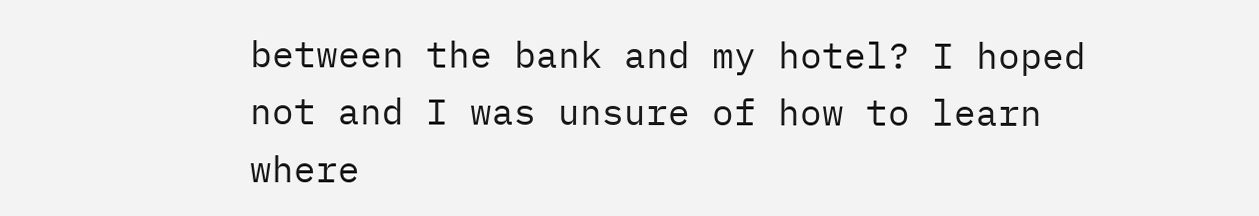between the bank and my hotel? I hoped not and I was unsure of how to learn where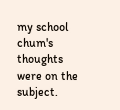my school chum's thoughts were on the subject.